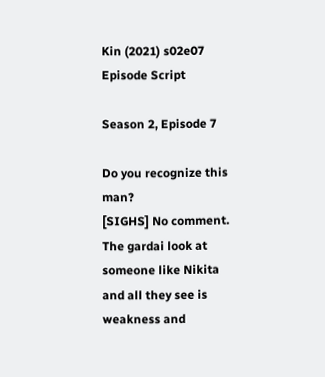Kin (2021) s02e07 Episode Script

Season 2, Episode 7

Do you recognize this man?
[SIGHS] No comment.
The gardai look at someone like Nikita
and all they see is
weakness and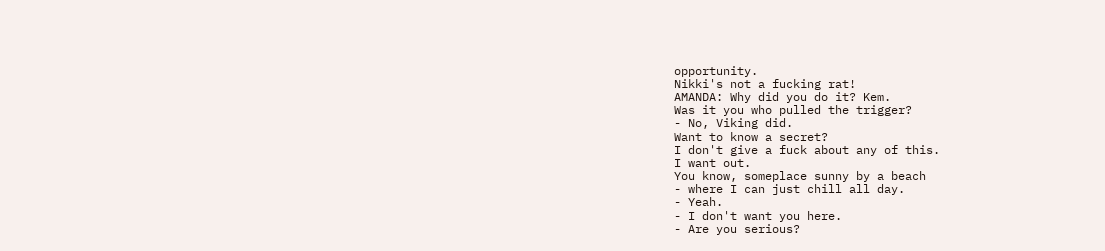opportunity.
Nikki's not a fucking rat!
AMANDA: Why did you do it? Kem.
Was it you who pulled the trigger?
- No, Viking did.
Want to know a secret?
I don't give a fuck about any of this.
I want out.
You know, someplace sunny by a beach
- where I can just chill all day.
- Yeah.
- I don't want you here.
- Are you serious?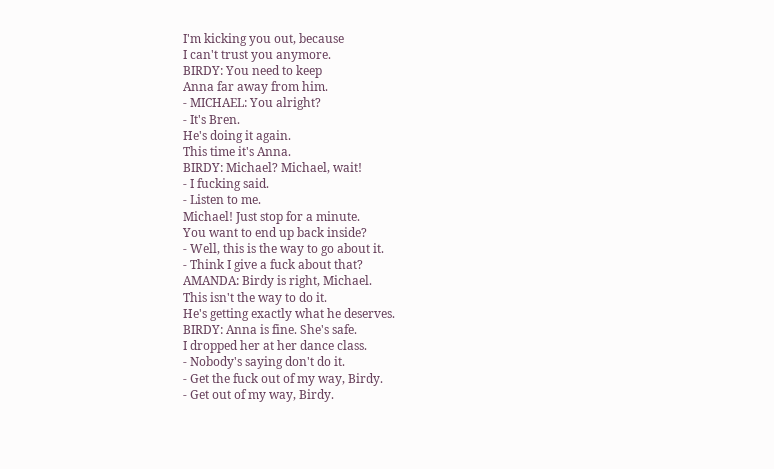I'm kicking you out, because
I can't trust you anymore.
BIRDY: You need to keep
Anna far away from him.
- MICHAEL: You alright?
- It's Bren.
He's doing it again.
This time it's Anna.
BIRDY: Michael? Michael, wait!
- I fucking said.
- Listen to me.
Michael! Just stop for a minute.
You want to end up back inside?
- Well, this is the way to go about it.
- Think I give a fuck about that?
AMANDA: Birdy is right, Michael.
This isn't the way to do it.
He's getting exactly what he deserves.
BIRDY: Anna is fine. She's safe.
I dropped her at her dance class.
- Nobody's saying don't do it.
- Get the fuck out of my way, Birdy.
- Get out of my way, Birdy.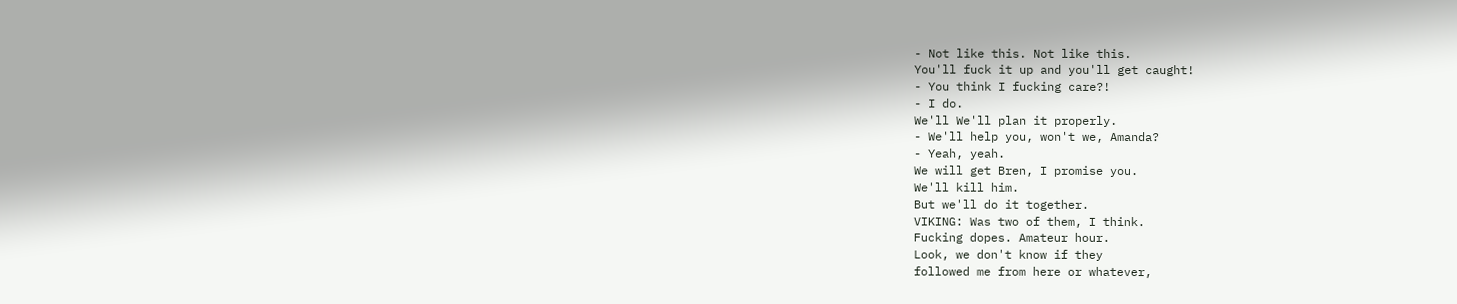- Not like this. Not like this.
You'll fuck it up and you'll get caught!
- You think I fucking care?!
- I do.
We'll We'll plan it properly.
- We'll help you, won't we, Amanda?
- Yeah, yeah.
We will get Bren, I promise you.
We'll kill him.
But we'll do it together.
VIKING: Was two of them, I think.
Fucking dopes. Amateur hour.
Look, we don't know if they
followed me from here or whatever,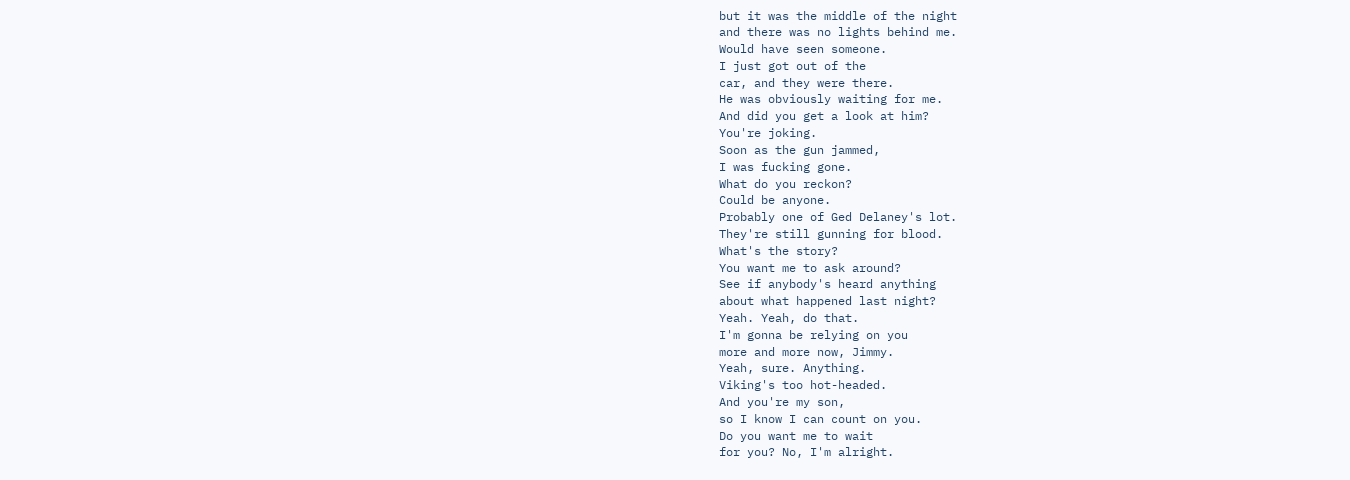but it was the middle of the night
and there was no lights behind me.
Would have seen someone.
I just got out of the
car, and they were there.
He was obviously waiting for me.
And did you get a look at him?
You're joking.
Soon as the gun jammed,
I was fucking gone.
What do you reckon?
Could be anyone.
Probably one of Ged Delaney's lot.
They're still gunning for blood.
What's the story?
You want me to ask around?
See if anybody's heard anything
about what happened last night?
Yeah. Yeah, do that.
I'm gonna be relying on you
more and more now, Jimmy.
Yeah, sure. Anything.
Viking's too hot-headed.
And you're my son,
so I know I can count on you.
Do you want me to wait
for you? No, I'm alright.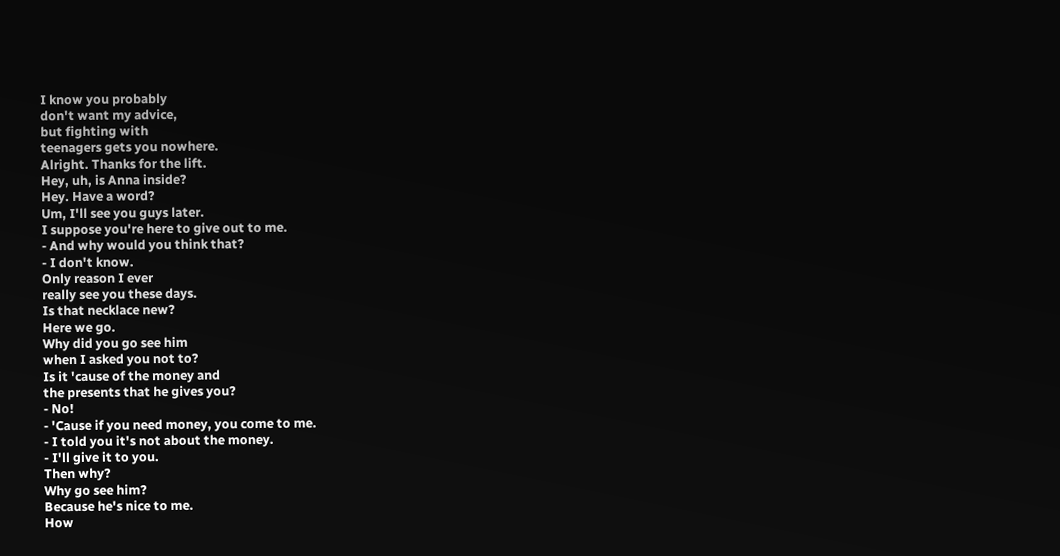I know you probably
don't want my advice,
but fighting with
teenagers gets you nowhere.
Alright. Thanks for the lift.
Hey, uh, is Anna inside?
Hey. Have a word?
Um, I'll see you guys later.
I suppose you're here to give out to me.
- And why would you think that?
- I don't know.
Only reason I ever
really see you these days.
Is that necklace new?
Here we go.
Why did you go see him
when I asked you not to?
Is it 'cause of the money and
the presents that he gives you?
- No!
- 'Cause if you need money, you come to me.
- I told you it's not about the money.
- I'll give it to you.
Then why?
Why go see him?
Because he's nice to me.
How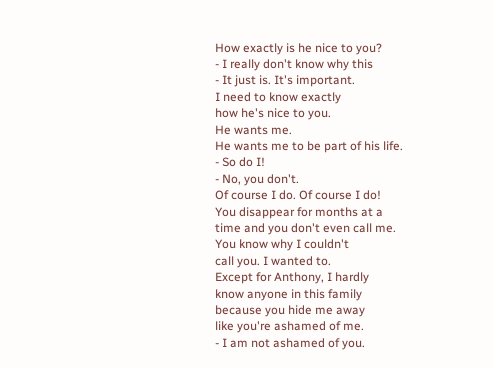How exactly is he nice to you?
- I really don't know why this
- It just is. It's important.
I need to know exactly
how he's nice to you.
He wants me.
He wants me to be part of his life.
- So do I!
- No, you don't.
Of course I do. Of course I do!
You disappear for months at a
time and you don't even call me.
You know why I couldn't
call you. I wanted to.
Except for Anthony, I hardly
know anyone in this family
because you hide me away
like you're ashamed of me.
- I am not ashamed of you.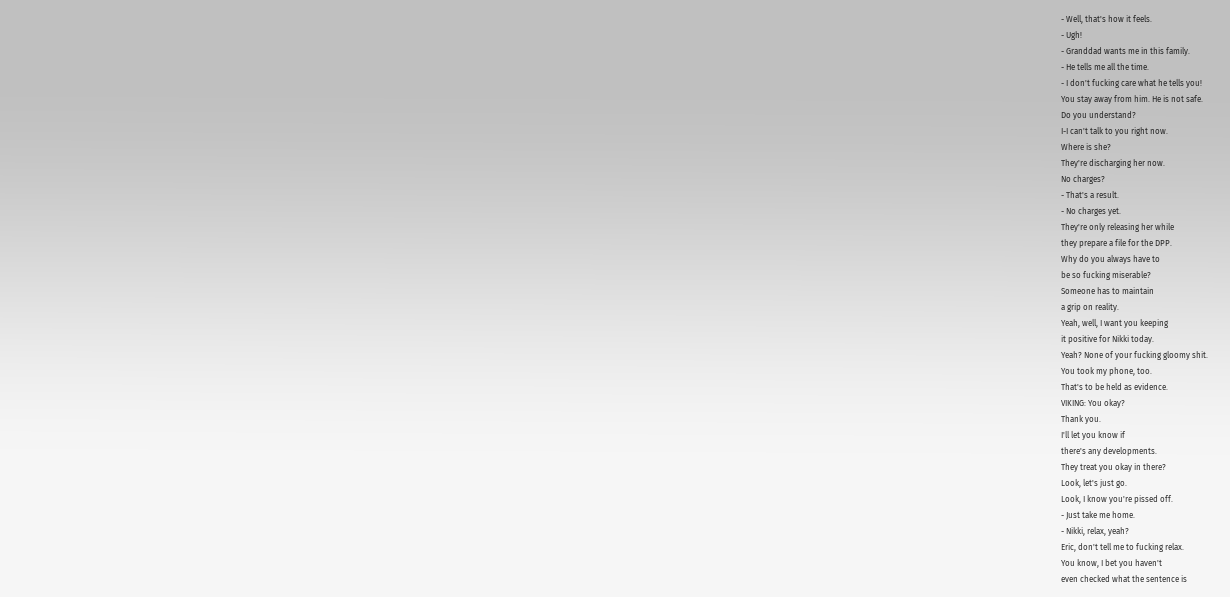- Well, that's how it feels.
- Ugh!
- Granddad wants me in this family.
- He tells me all the time.
- I don't fucking care what he tells you!
You stay away from him. He is not safe.
Do you understand?
I-I can't talk to you right now.
Where is she?
They're discharging her now.
No charges?
- That's a result.
- No charges yet.
They're only releasing her while
they prepare a file for the DPP.
Why do you always have to
be so fucking miserable?
Someone has to maintain
a grip on reality.
Yeah, well, I want you keeping
it positive for Nikki today.
Yeah? None of your fucking gloomy shit.
You took my phone, too.
That's to be held as evidence.
VIKING: You okay?
Thank you.
I'll let you know if
there's any developments.
They treat you okay in there?
Look, let's just go.
Look, I know you're pissed off.
- Just take me home.
- Nikki, relax, yeah?
Eric, don't tell me to fucking relax.
You know, I bet you haven't
even checked what the sentence is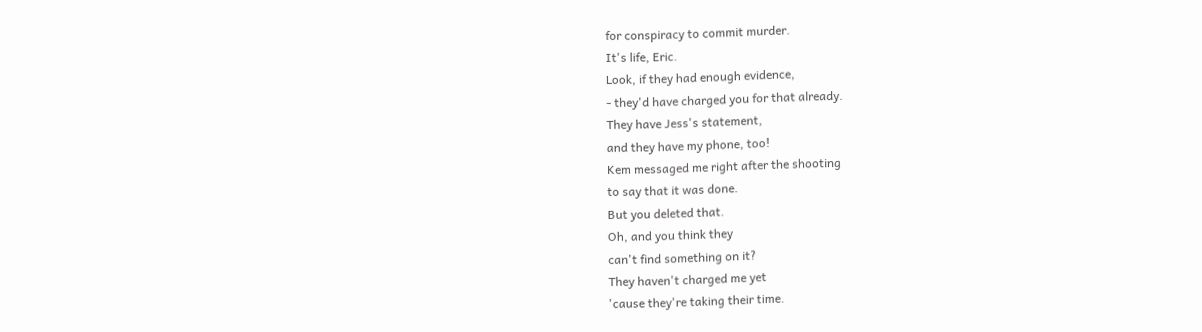for conspiracy to commit murder.
It's life, Eric.
Look, if they had enough evidence,
- they'd have charged you for that already.
They have Jess's statement,
and they have my phone, too!
Kem messaged me right after the shooting
to say that it was done.
But you deleted that.
Oh, and you think they
can't find something on it?
They haven't charged me yet
'cause they're taking their time.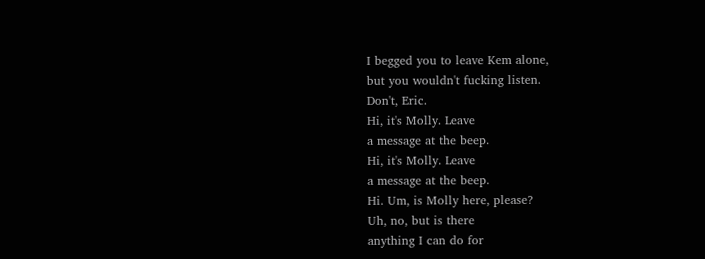I begged you to leave Kem alone,
but you wouldn't fucking listen.
Don't, Eric.
Hi, it's Molly. Leave
a message at the beep.
Hi, it's Molly. Leave
a message at the beep.
Hi. Um, is Molly here, please?
Uh, no, but is there
anything I can do for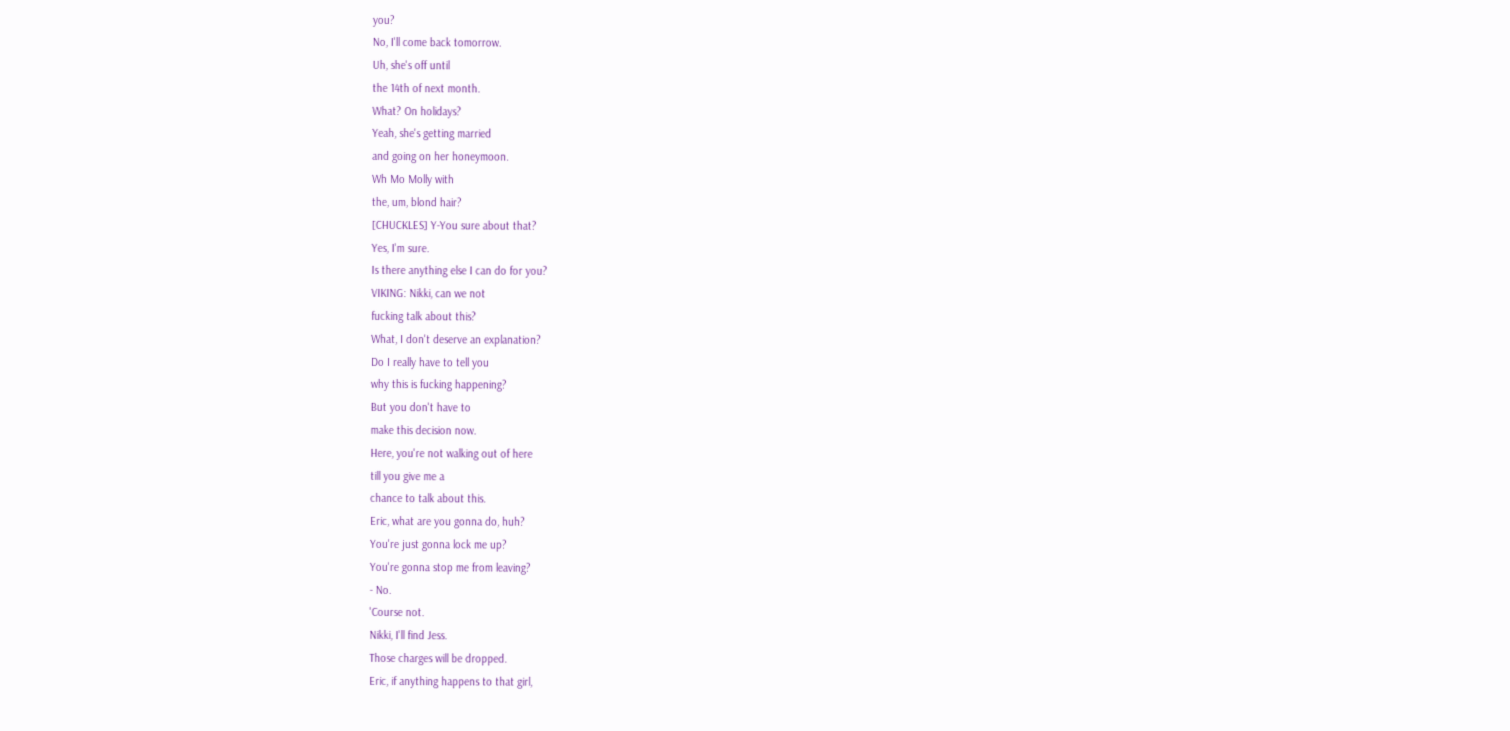you?
No, I'll come back tomorrow.
Uh, she's off until
the 14th of next month.
What? On holidays?
Yeah, she's getting married
and going on her honeymoon.
Wh Mo Molly with
the, um, blond hair?
[CHUCKLES] Y-You sure about that?
Yes, I'm sure.
Is there anything else I can do for you?
VIKING: Nikki, can we not
fucking talk about this?
What, I don't deserve an explanation?
Do I really have to tell you
why this is fucking happening?
But you don't have to
make this decision now.
Here, you're not walking out of here
till you give me a
chance to talk about this.
Eric, what are you gonna do, huh?
You're just gonna lock me up?
You're gonna stop me from leaving?
- No.
'Course not.
Nikki, I'll find Jess.
Those charges will be dropped.
Eric, if anything happens to that girl,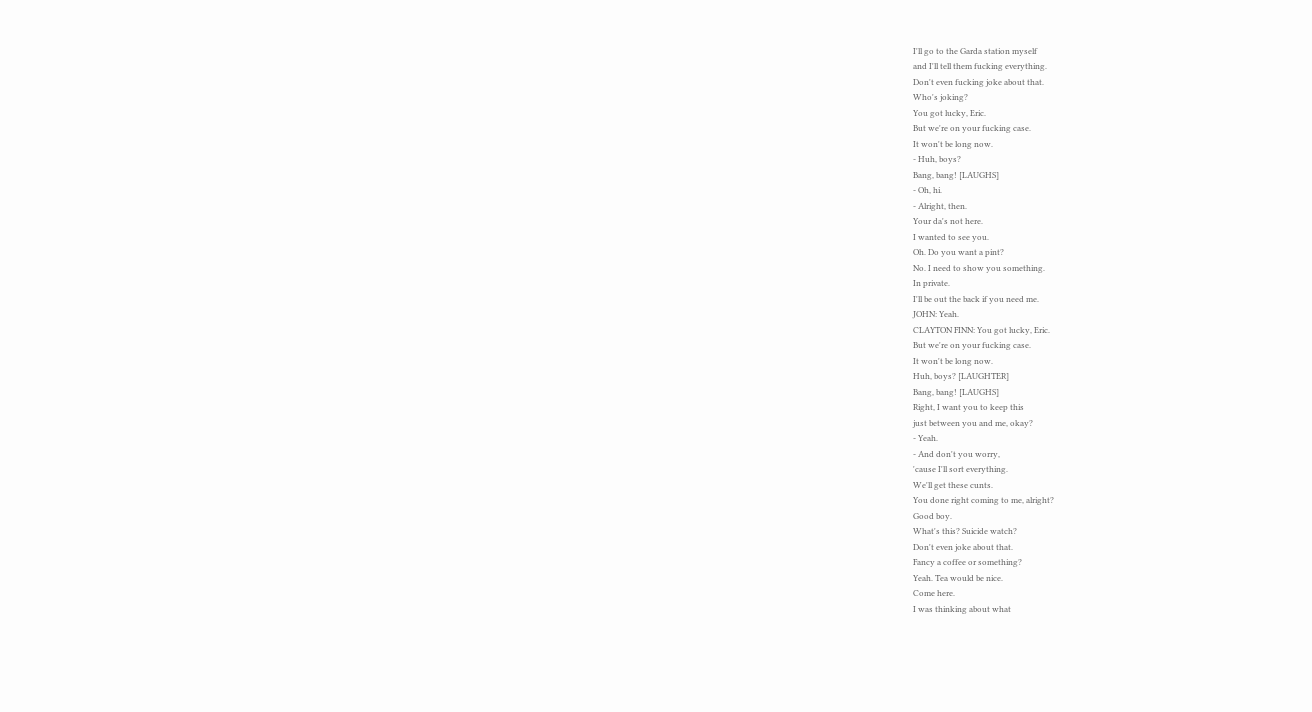I'll go to the Garda station myself
and I'll tell them fucking everything.
Don't even fucking joke about that.
Who's joking?
You got lucky, Eric.
But we're on your fucking case.
It won't be long now.
- Huh, boys?
Bang, bang! [LAUGHS]
- Oh, hi.
- Alright, then.
Your da's not here.
I wanted to see you.
Oh. Do you want a pint?
No. I need to show you something.
In private.
I'll be out the back if you need me.
JOHN: Yeah.
CLAYTON FINN: You got lucky, Eric.
But we're on your fucking case.
It won't be long now.
Huh, boys? [LAUGHTER]
Bang, bang! [LAUGHS]
Right, I want you to keep this
just between you and me, okay?
- Yeah.
- And don't you worry,
'cause I'll sort everything.
We'll get these cunts.
You done right coming to me, alright?
Good boy.
What's this? Suicide watch?
Don't even joke about that.
Fancy a coffee or something?
Yeah. Tea would be nice.
Come here.
I was thinking about what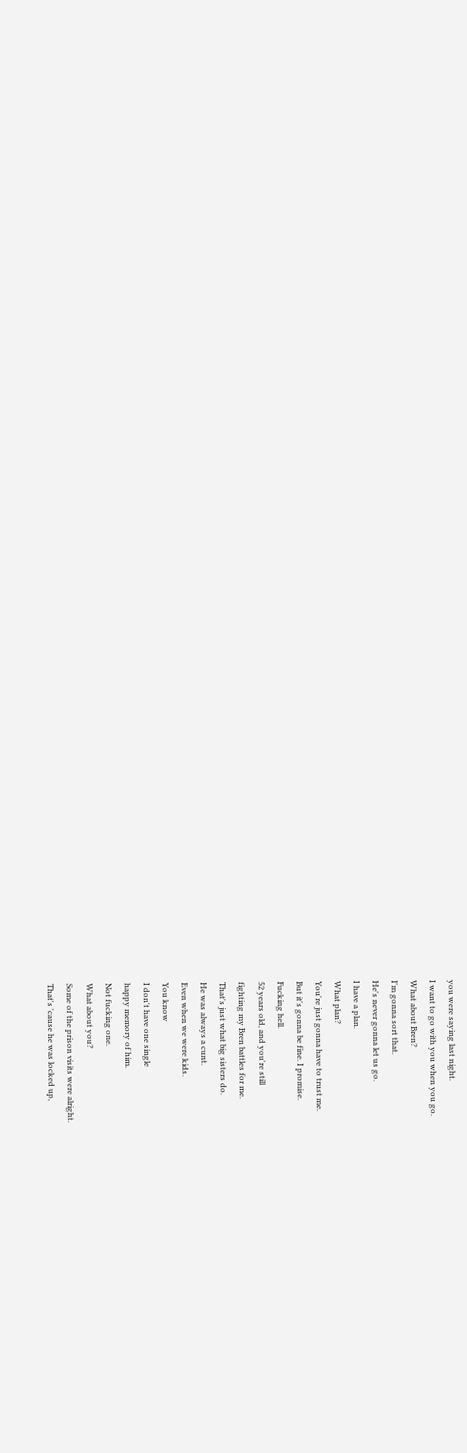you were saying last night.
I want to go with you when you go.
What about Bren?
I'm gonna sort that.
He's never gonna let us go.
I have a plan.
What plan?
You're just gonna have to trust me.
But it's gonna be fine. I promise.
Fucking hell.
52 years old, and you're still
fighting my Bren battles for me.
That's just what big sisters do.
He was always a cunt.
Even when we were kids.
You know
I don't have one single
happy memory of him.
Not fucking one.
What about you?
Some of the prison visits were alright.
That's 'cause he was locked up,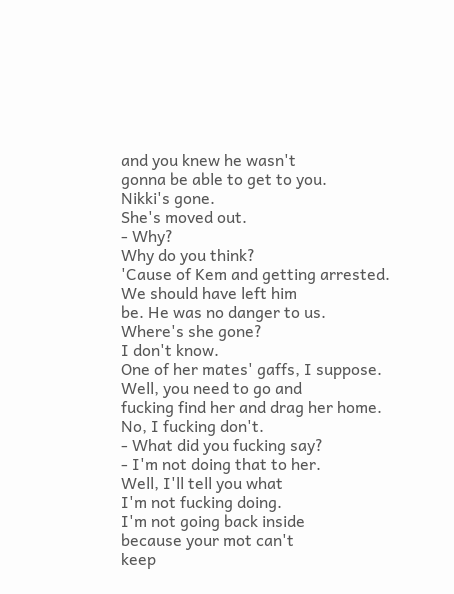and you knew he wasn't
gonna be able to get to you.
Nikki's gone.
She's moved out.
- Why?
Why do you think?
'Cause of Kem and getting arrested.
We should have left him
be. He was no danger to us.
Where's she gone?
I don't know.
One of her mates' gaffs, I suppose.
Well, you need to go and
fucking find her and drag her home.
No, I fucking don't.
- What did you fucking say?
- I'm not doing that to her.
Well, I'll tell you what
I'm not fucking doing.
I'm not going back inside
because your mot can't
keep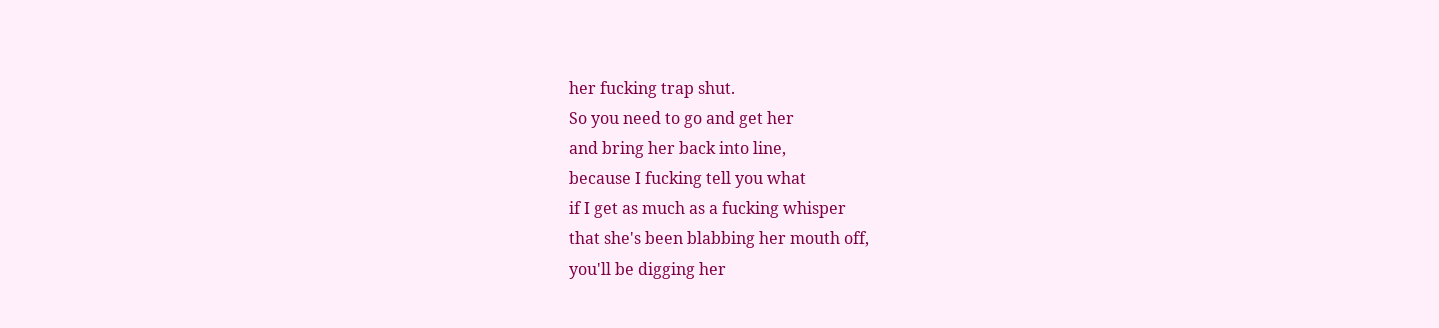her fucking trap shut.
So you need to go and get her
and bring her back into line,
because I fucking tell you what
if I get as much as a fucking whisper
that she's been blabbing her mouth off,
you'll be digging her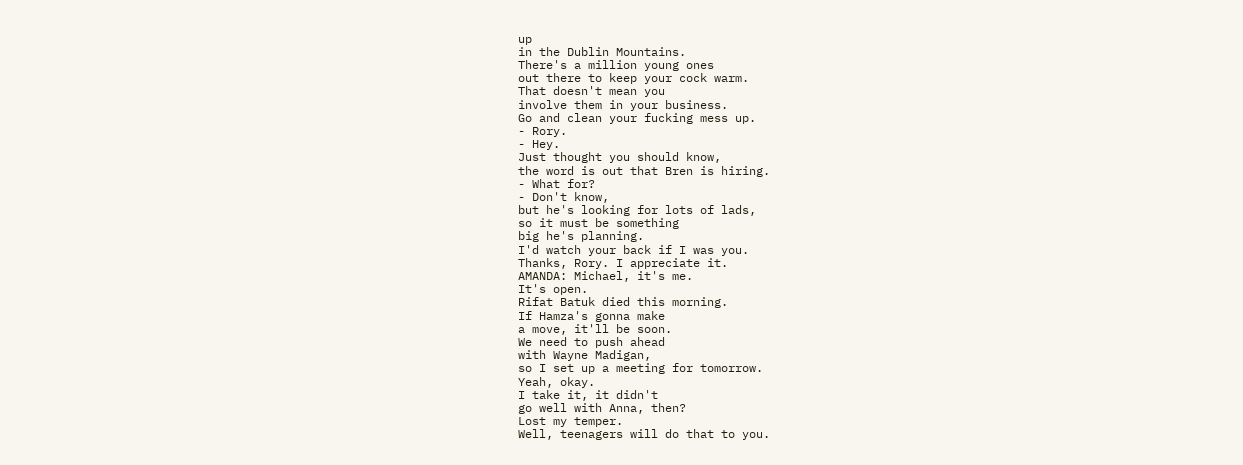up
in the Dublin Mountains.
There's a million young ones
out there to keep your cock warm.
That doesn't mean you
involve them in your business.
Go and clean your fucking mess up.
- Rory.
- Hey.
Just thought you should know,
the word is out that Bren is hiring.
- What for?
- Don't know,
but he's looking for lots of lads,
so it must be something
big he's planning.
I'd watch your back if I was you.
Thanks, Rory. I appreciate it.
AMANDA: Michael, it's me.
It's open.
Rifat Batuk died this morning.
If Hamza's gonna make
a move, it'll be soon.
We need to push ahead
with Wayne Madigan,
so I set up a meeting for tomorrow.
Yeah, okay.
I take it, it didn't
go well with Anna, then?
Lost my temper.
Well, teenagers will do that to you.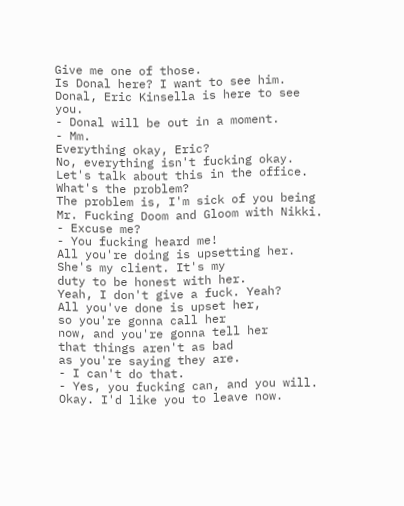Give me one of those.
Is Donal here? I want to see him.
Donal, Eric Kinsella is here to see you.
- Donal will be out in a moment.
- Mm.
Everything okay, Eric?
No, everything isn't fucking okay.
Let's talk about this in the office.
What's the problem?
The problem is, I'm sick of you being
Mr. Fucking Doom and Gloom with Nikki.
- Excuse me?
- You fucking heard me!
All you're doing is upsetting her.
She's my client. It's my
duty to be honest with her.
Yeah, I don't give a fuck. Yeah?
All you've done is upset her,
so you're gonna call her
now, and you're gonna tell her
that things aren't as bad
as you're saying they are.
- I can't do that.
- Yes, you fucking can, and you will.
Okay. I'd like you to leave now.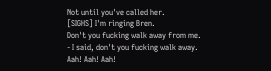Not until you've called her.
[SIGHS] I'm ringing Bren.
Don't you fucking walk away from me.
- I said, don't you fucking walk away.
Aah! Aah! Aah!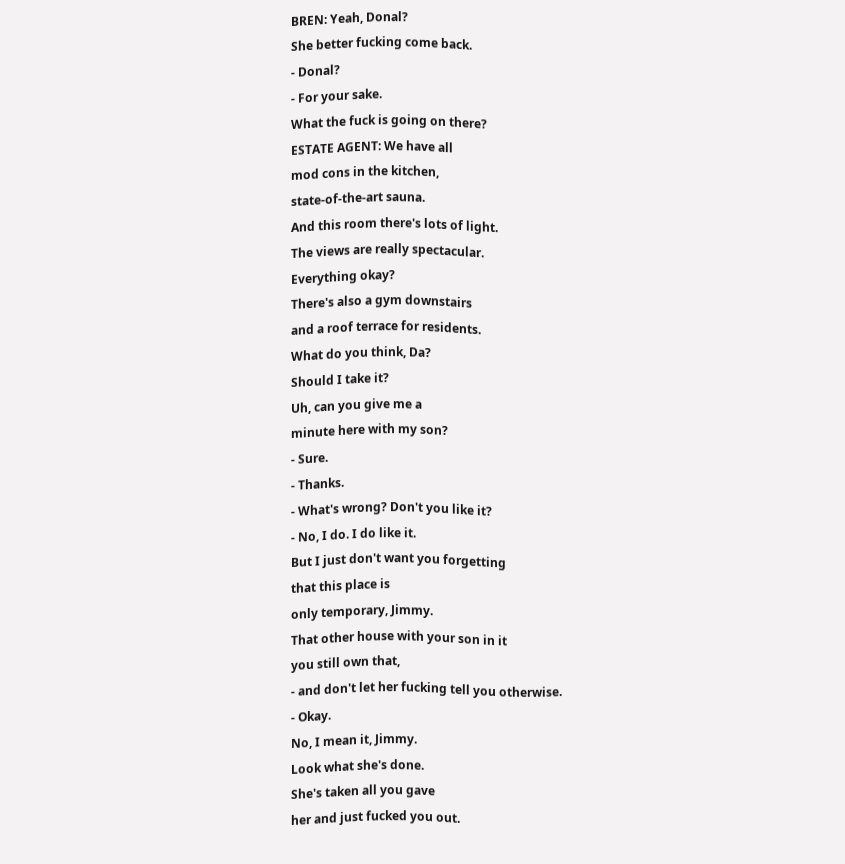BREN: Yeah, Donal?
She better fucking come back.
- Donal?
- For your sake.
What the fuck is going on there?
ESTATE AGENT: We have all
mod cons in the kitchen,
state-of-the-art sauna.
And this room there's lots of light.
The views are really spectacular.
Everything okay?
There's also a gym downstairs
and a roof terrace for residents.
What do you think, Da?
Should I take it?
Uh, can you give me a
minute here with my son?
- Sure.
- Thanks.
- What's wrong? Don't you like it?
- No, I do. I do like it.
But I just don't want you forgetting
that this place is
only temporary, Jimmy.
That other house with your son in it
you still own that,
- and don't let her fucking tell you otherwise.
- Okay.
No, I mean it, Jimmy.
Look what she's done.
She's taken all you gave
her and just fucked you out.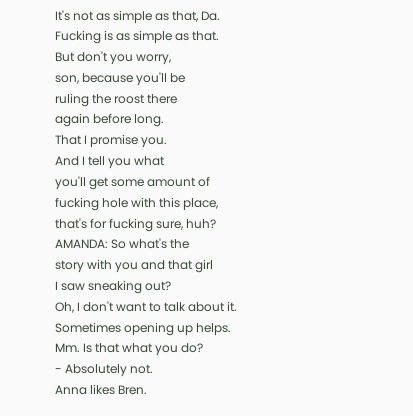It's not as simple as that, Da.
Fucking is as simple as that.
But don't you worry,
son, because you'll be
ruling the roost there
again before long.
That I promise you.
And I tell you what
you'll get some amount of
fucking hole with this place,
that's for fucking sure, huh?
AMANDA: So what's the
story with you and that girl
I saw sneaking out?
Oh, I don't want to talk about it.
Sometimes opening up helps.
Mm. Is that what you do?
- Absolutely not.
Anna likes Bren.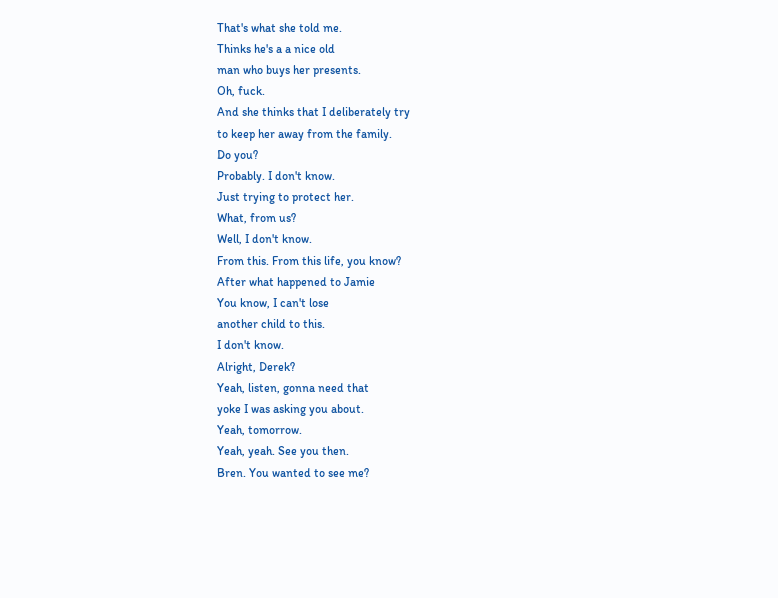That's what she told me.
Thinks he's a a nice old
man who buys her presents.
Oh, fuck.
And she thinks that I deliberately try
to keep her away from the family.
Do you?
Probably. I don't know.
Just trying to protect her.
What, from us?
Well, I don't know.
From this. From this life, you know?
After what happened to Jamie
You know, I can't lose
another child to this.
I don't know.
Alright, Derek?
Yeah, listen, gonna need that
yoke I was asking you about.
Yeah, tomorrow.
Yeah, yeah. See you then.
Bren. You wanted to see me?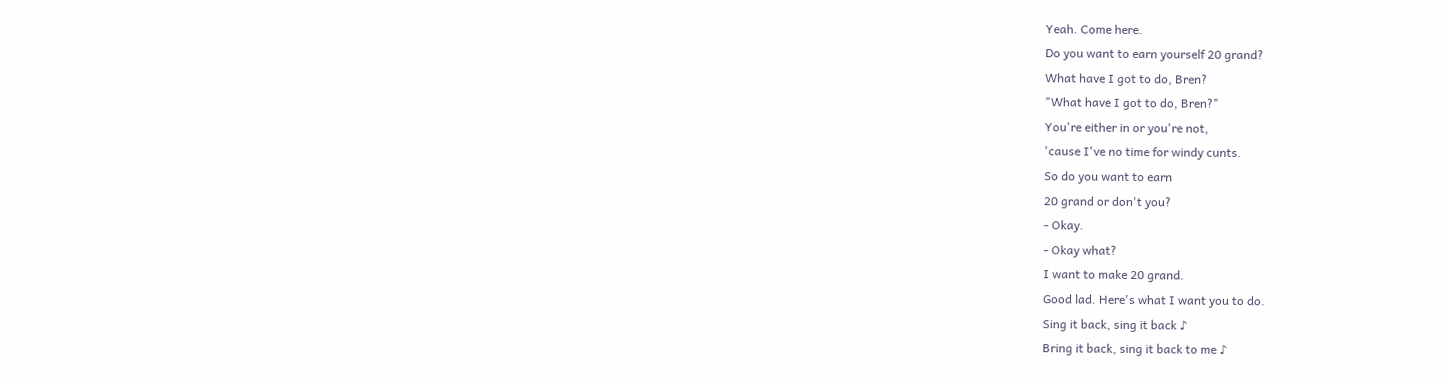Yeah. Come here.
Do you want to earn yourself 20 grand?
What have I got to do, Bren?
"What have I got to do, Bren?"
You're either in or you're not,
'cause I've no time for windy cunts.
So do you want to earn
20 grand or don't you?
- Okay.
- Okay what?
I want to make 20 grand.
Good lad. Here's what I want you to do.
Sing it back, sing it back ♪
Bring it back, sing it back to me ♪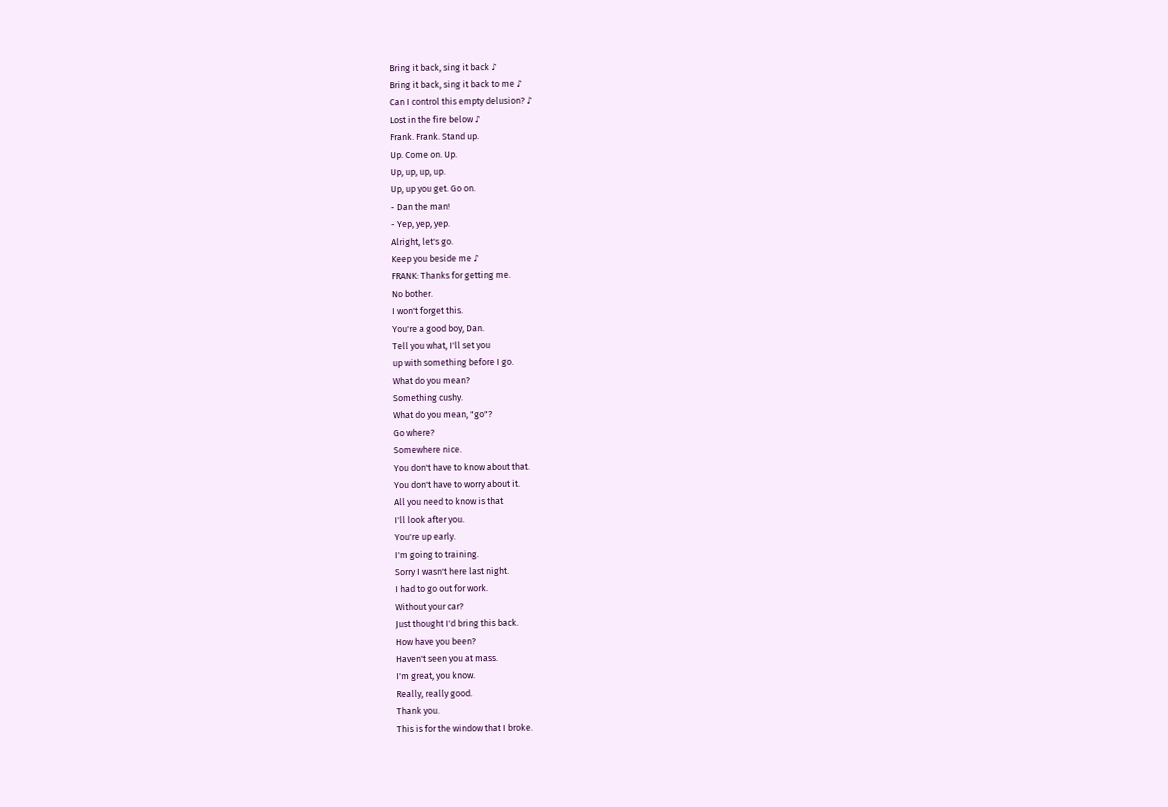Bring it back, sing it back ♪
Bring it back, sing it back to me ♪
Can I control this empty delusion? ♪
Lost in the fire below ♪
Frank. Frank. Stand up.
Up. Come on. Up.
Up, up, up, up.
Up, up you get. Go on.
- Dan the man!
- Yep, yep, yep.
Alright, let's go.
Keep you beside me ♪
FRANK: Thanks for getting me.
No bother.
I won't forget this.
You're a good boy, Dan.
Tell you what, I'll set you
up with something before I go.
What do you mean?
Something cushy.
What do you mean, "go"?
Go where?
Somewhere nice.
You don't have to know about that.
You don't have to worry about it.
All you need to know is that
I'll look after you.
You're up early.
I'm going to training.
Sorry I wasn't here last night.
I had to go out for work.
Without your car?
Just thought I'd bring this back.
How have you been?
Haven't seen you at mass.
I'm great, you know.
Really, really good.
Thank you.
This is for the window that I broke.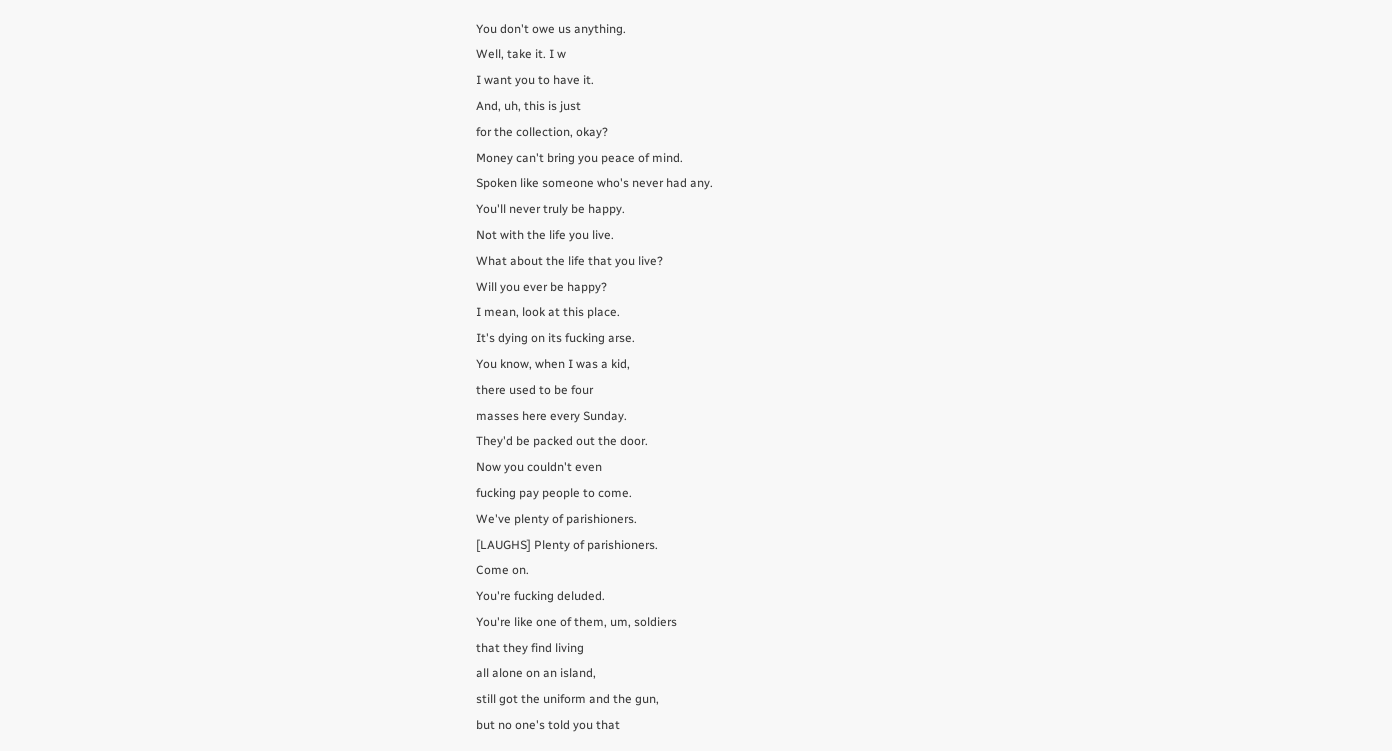You don't owe us anything.
Well, take it. I w
I want you to have it.
And, uh, this is just
for the collection, okay?
Money can't bring you peace of mind.
Spoken like someone who's never had any.
You'll never truly be happy.
Not with the life you live.
What about the life that you live?
Will you ever be happy?
I mean, look at this place.
It's dying on its fucking arse.
You know, when I was a kid,
there used to be four
masses here every Sunday.
They'd be packed out the door.
Now you couldn't even
fucking pay people to come.
We've plenty of parishioners.
[LAUGHS] Plenty of parishioners.
Come on.
You're fucking deluded.
You're like one of them, um, soldiers
that they find living
all alone on an island,
still got the uniform and the gun,
but no one's told you that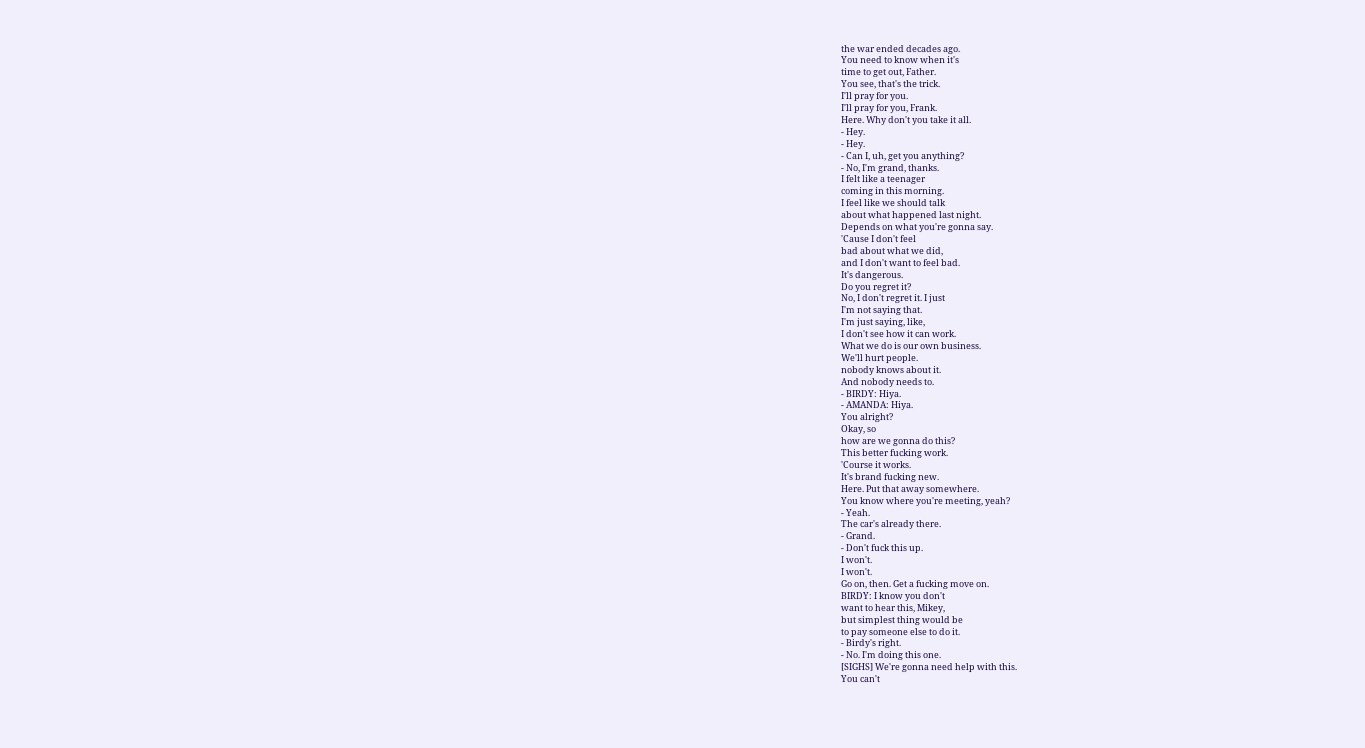the war ended decades ago.
You need to know when it's
time to get out, Father.
You see, that's the trick.
I'll pray for you.
I'll pray for you, Frank.
Here. Why don't you take it all.
- Hey.
- Hey.
- Can I, uh, get you anything?
- No, I'm grand, thanks.
I felt like a teenager
coming in this morning.
I feel like we should talk
about what happened last night.
Depends on what you're gonna say.
'Cause I don't feel
bad about what we did,
and I don't want to feel bad.
It's dangerous.
Do you regret it?
No, I don't regret it. I just
I'm not saying that.
I'm just saying, like,
I don't see how it can work.
What we do is our own business.
We'll hurt people.
nobody knows about it.
And nobody needs to.
- BIRDY: Hiya.
- AMANDA: Hiya.
You alright?
Okay, so
how are we gonna do this?
This better fucking work.
'Course it works.
It's brand fucking new.
Here. Put that away somewhere.
You know where you're meeting, yeah?
- Yeah.
The car's already there.
- Grand.
- Don't fuck this up.
I won't.
I won't.
Go on, then. Get a fucking move on.
BIRDY: I know you don't
want to hear this, Mikey,
but simplest thing would be
to pay someone else to do it.
- Birdy's right.
- No. I'm doing this one.
[SIGHS] We're gonna need help with this.
You can't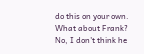do this on your own.
What about Frank?
No, I don't think he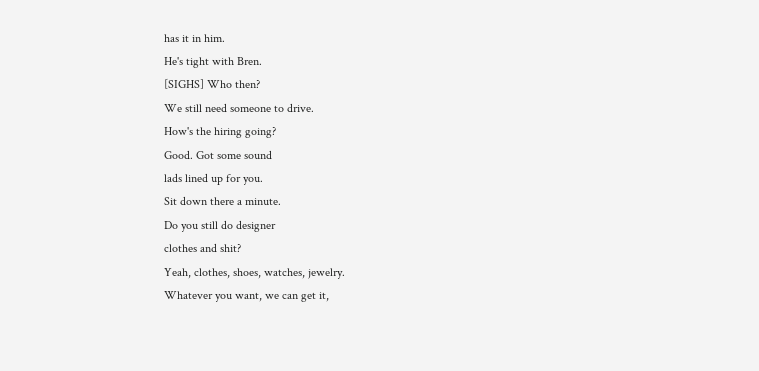has it in him.
He's tight with Bren.
[SIGHS] Who then?
We still need someone to drive.
How's the hiring going?
Good. Got some sound
lads lined up for you.
Sit down there a minute.
Do you still do designer
clothes and shit?
Yeah, clothes, shoes, watches, jewelry.
Whatever you want, we can get it,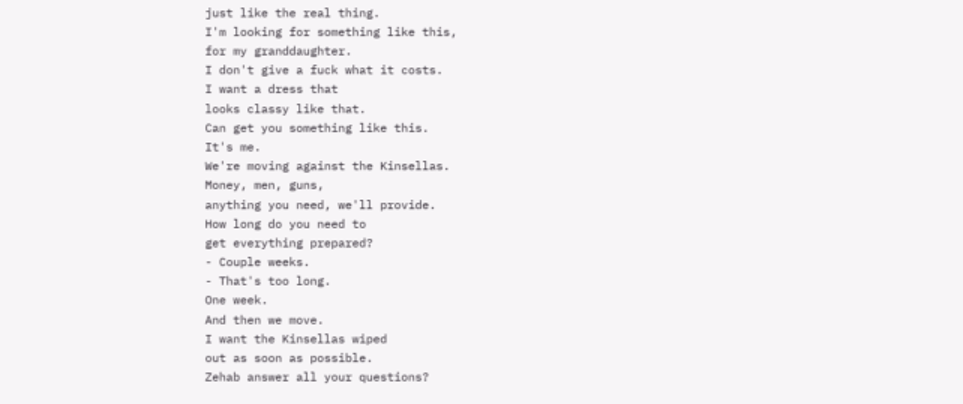just like the real thing.
I'm looking for something like this,
for my granddaughter.
I don't give a fuck what it costs.
I want a dress that
looks classy like that.
Can get you something like this.
It's me.
We're moving against the Kinsellas.
Money, men, guns,
anything you need, we'll provide.
How long do you need to
get everything prepared?
- Couple weeks.
- That's too long.
One week.
And then we move.
I want the Kinsellas wiped
out as soon as possible.
Zehab answer all your questions?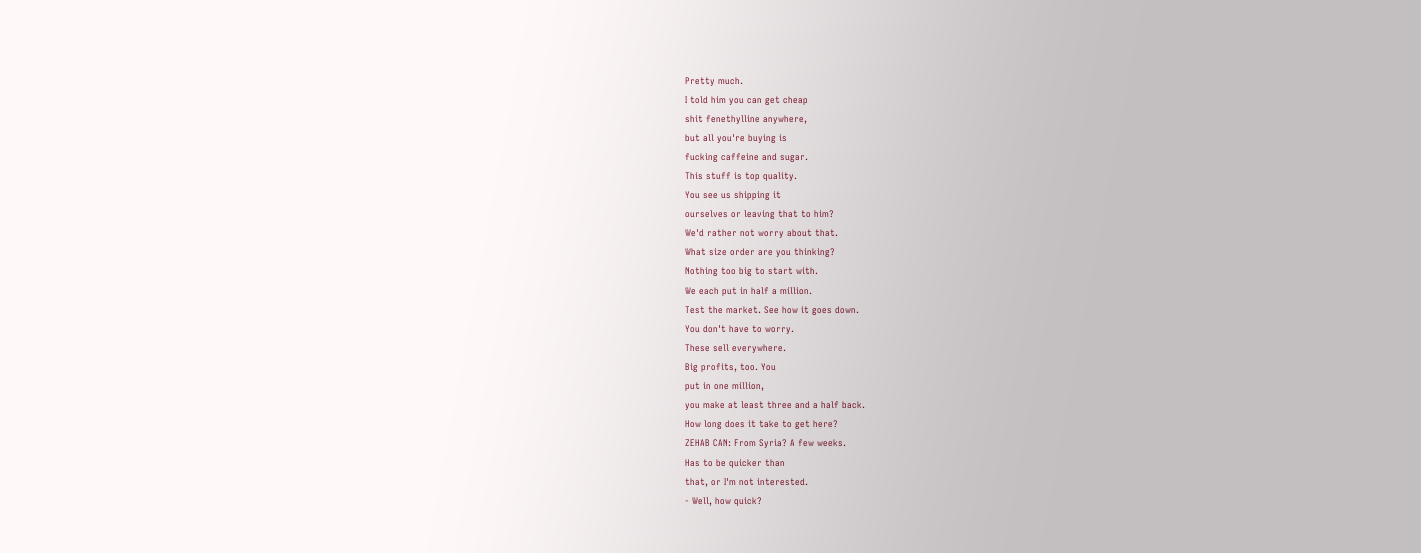Pretty much.
I told him you can get cheap
shit fenethylline anywhere,
but all you're buying is
fucking caffeine and sugar.
This stuff is top quality.
You see us shipping it
ourselves or leaving that to him?
We'd rather not worry about that.
What size order are you thinking?
Nothing too big to start with.
We each put in half a million.
Test the market. See how it goes down.
You don't have to worry.
These sell everywhere.
Big profits, too. You
put in one million,
you make at least three and a half back.
How long does it take to get here?
ZEHAB CAN: From Syria? A few weeks.
Has to be quicker than
that, or I'm not interested.
- Well, how quick?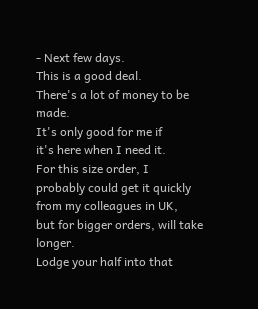- Next few days.
This is a good deal.
There's a lot of money to be made.
It's only good for me if
it's here when I need it.
For this size order, I
probably could get it quickly
from my colleagues in UK,
but for bigger orders, will take longer.
Lodge your half into that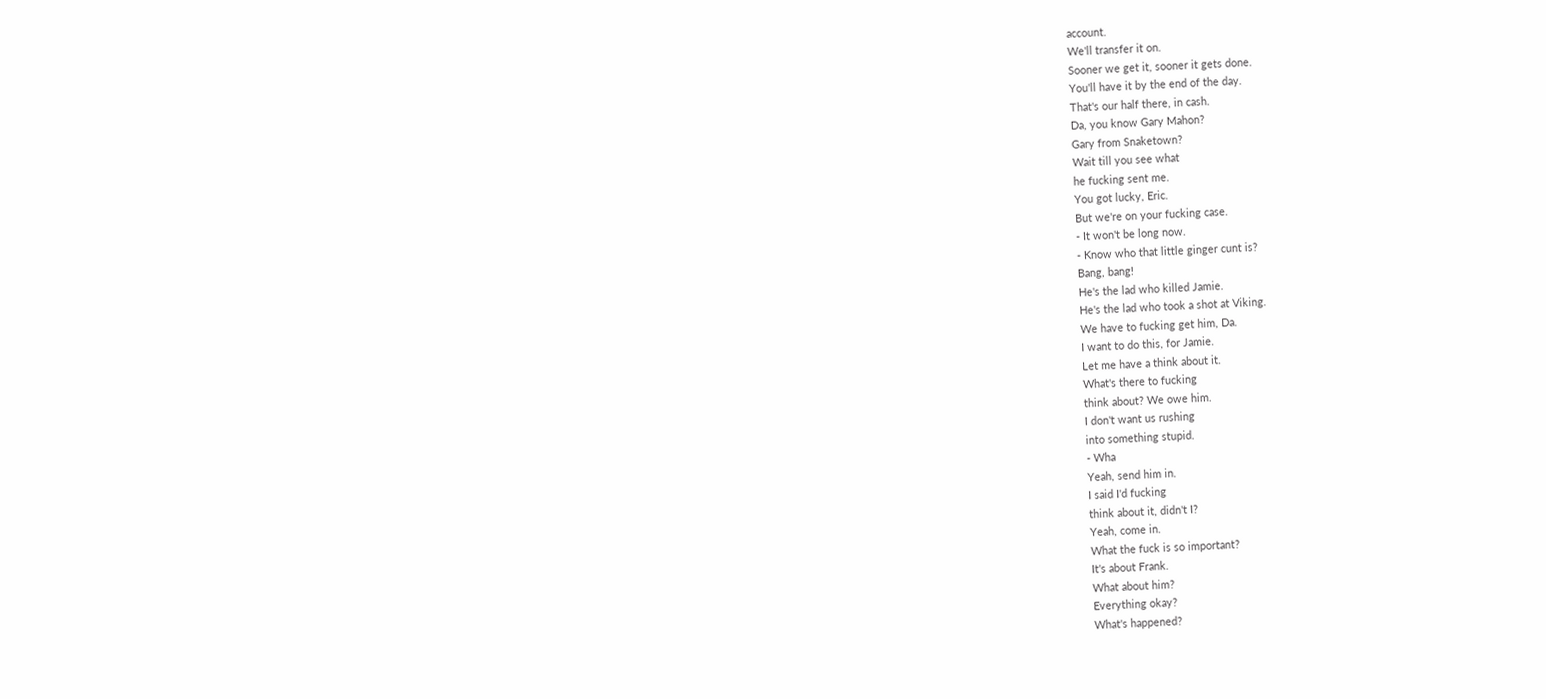account.
We'll transfer it on.
Sooner we get it, sooner it gets done.
You'll have it by the end of the day.
That's our half there, in cash.
Da, you know Gary Mahon?
Gary from Snaketown?
Wait till you see what
he fucking sent me.
You got lucky, Eric.
But we're on your fucking case.
- It won't be long now.
- Know who that little ginger cunt is?
Bang, bang!
He's the lad who killed Jamie.
He's the lad who took a shot at Viking.
We have to fucking get him, Da.
I want to do this, for Jamie.
Let me have a think about it.
What's there to fucking
think about? We owe him.
I don't want us rushing
into something stupid.
- Wha
Yeah, send him in.
I said I'd fucking
think about it, didn't I?
Yeah, come in.
What the fuck is so important?
It's about Frank.
What about him?
Everything okay?
What's happened?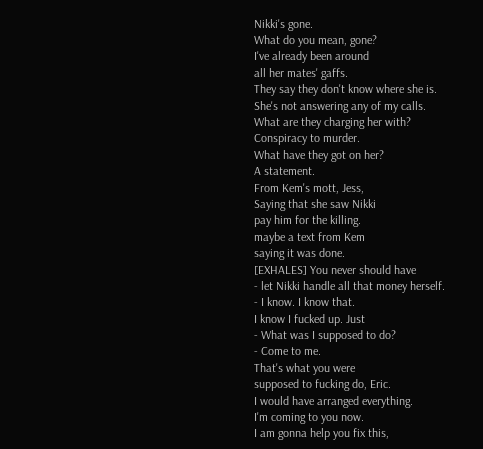Nikki's gone.
What do you mean, gone?
I've already been around
all her mates' gaffs.
They say they don't know where she is.
She's not answering any of my calls.
What are they charging her with?
Conspiracy to murder.
What have they got on her?
A statement.
From Kem's mott, Jess,
Saying that she saw Nikki
pay him for the killing.
maybe a text from Kem
saying it was done.
[EXHALES] You never should have
- let Nikki handle all that money herself.
- I know. I know that.
I know I fucked up. Just
- What was I supposed to do?
- Come to me.
That's what you were
supposed to fucking do, Eric.
I would have arranged everything.
I'm coming to you now.
I am gonna help you fix this,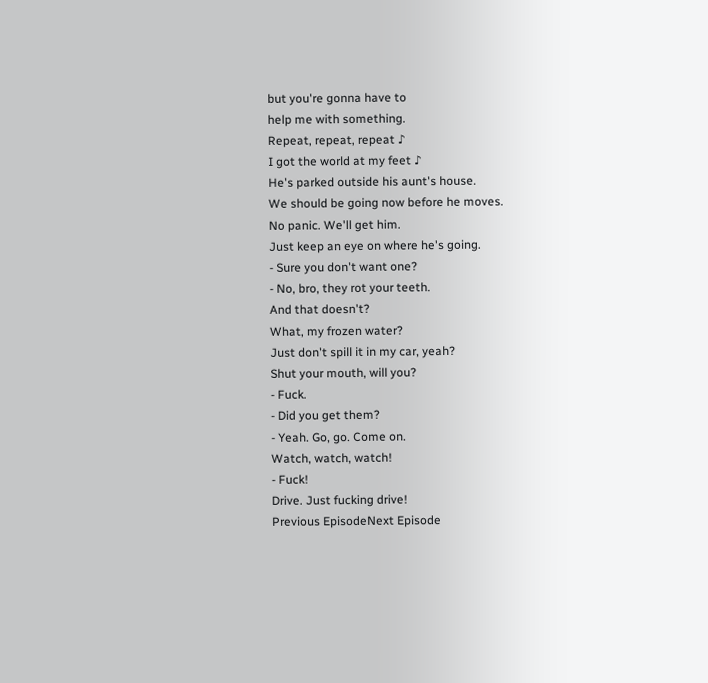but you're gonna have to
help me with something.
Repeat, repeat, repeat ♪
I got the world at my feet ♪
He's parked outside his aunt's house.
We should be going now before he moves.
No panic. We'll get him.
Just keep an eye on where he's going.
- Sure you don't want one?
- No, bro, they rot your teeth.
And that doesn't?
What, my frozen water?
Just don't spill it in my car, yeah?
Shut your mouth, will you?
- Fuck.
- Did you get them?
- Yeah. Go, go. Come on.
Watch, watch, watch!
- Fuck!
Drive. Just fucking drive!
Previous EpisodeNext Episode